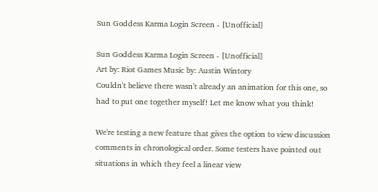Sun Goddess Karma Login Screen - [Unofficial]

Sun Goddess Karma Login Screen - [Unofficial]
Art by: Riot Games Music by: Austin Wintory
Couldn't believe there wasn't already an animation for this one, so had to put one together myself! Let me know what you think!

We're testing a new feature that gives the option to view discussion comments in chronological order. Some testers have pointed out situations in which they feel a linear view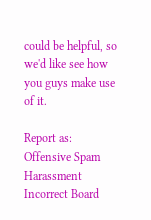could be helpful, so we'd like see how you guys make use of it.

Report as:
Offensive Spam Harassment Incorrect Board